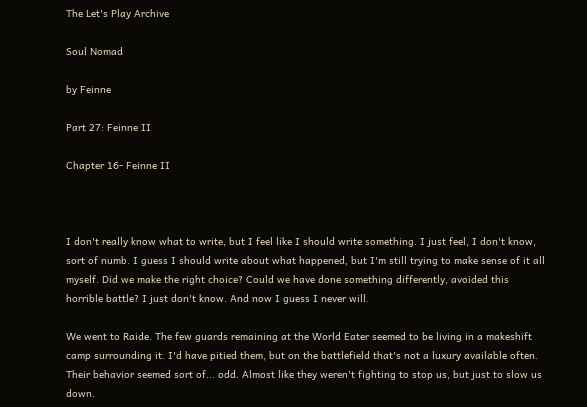The Let's Play Archive

Soul Nomad

by Feinne

Part 27: Feinne II

Chapter 16- Feinne II



I don't really know what to write, but I feel like I should write something. I just feel, I don't know, sort of numb. I guess I should write about what happened, but I'm still trying to make sense of it all myself. Did we make the right choice? Could we have done something differently, avoided this horrible battle? I just don't know. And now I guess I never will.

We went to Raide. The few guards remaining at the World Eater seemed to be living in a makeshift camp surrounding it. I'd have pitied them, but on the battlefield that's not a luxury available often. Their behavior seemed sort of... odd. Almost like they weren't fighting to stop us, but just to slow us down.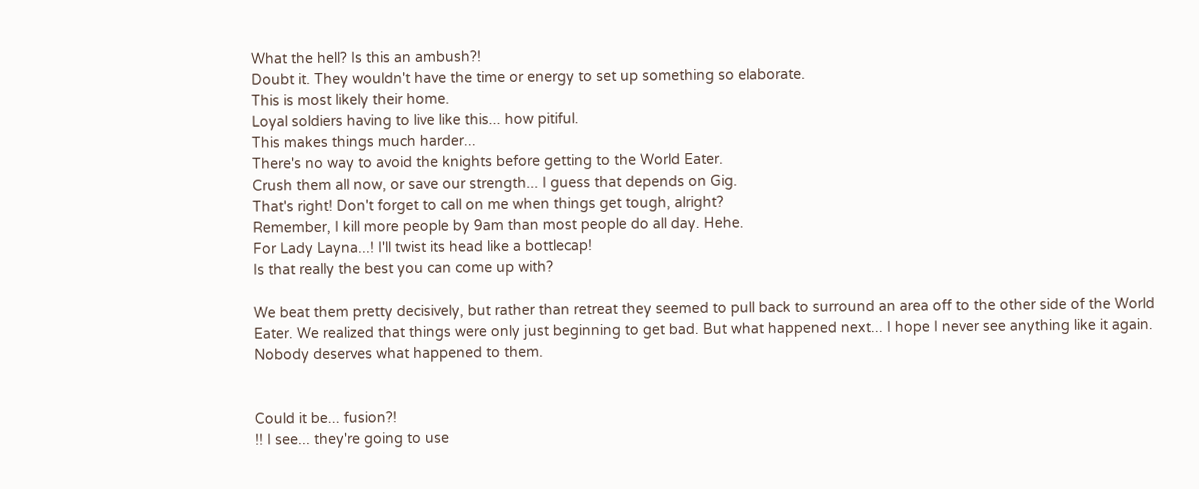What the hell? Is this an ambush?!
Doubt it. They wouldn't have the time or energy to set up something so elaborate.
This is most likely their home.
Loyal soldiers having to live like this... how pitiful.
This makes things much harder...
There's no way to avoid the knights before getting to the World Eater.
Crush them all now, or save our strength... I guess that depends on Gig.
That's right! Don't forget to call on me when things get tough, alright?
Remember, I kill more people by 9am than most people do all day. Hehe.
For Lady Layna...! I'll twist its head like a bottlecap!
Is that really the best you can come up with?

We beat them pretty decisively, but rather than retreat they seemed to pull back to surround an area off to the other side of the World Eater. We realized that things were only just beginning to get bad. But what happened next... I hope I never see anything like it again. Nobody deserves what happened to them.


Could it be... fusion?!
!! I see... they're going to use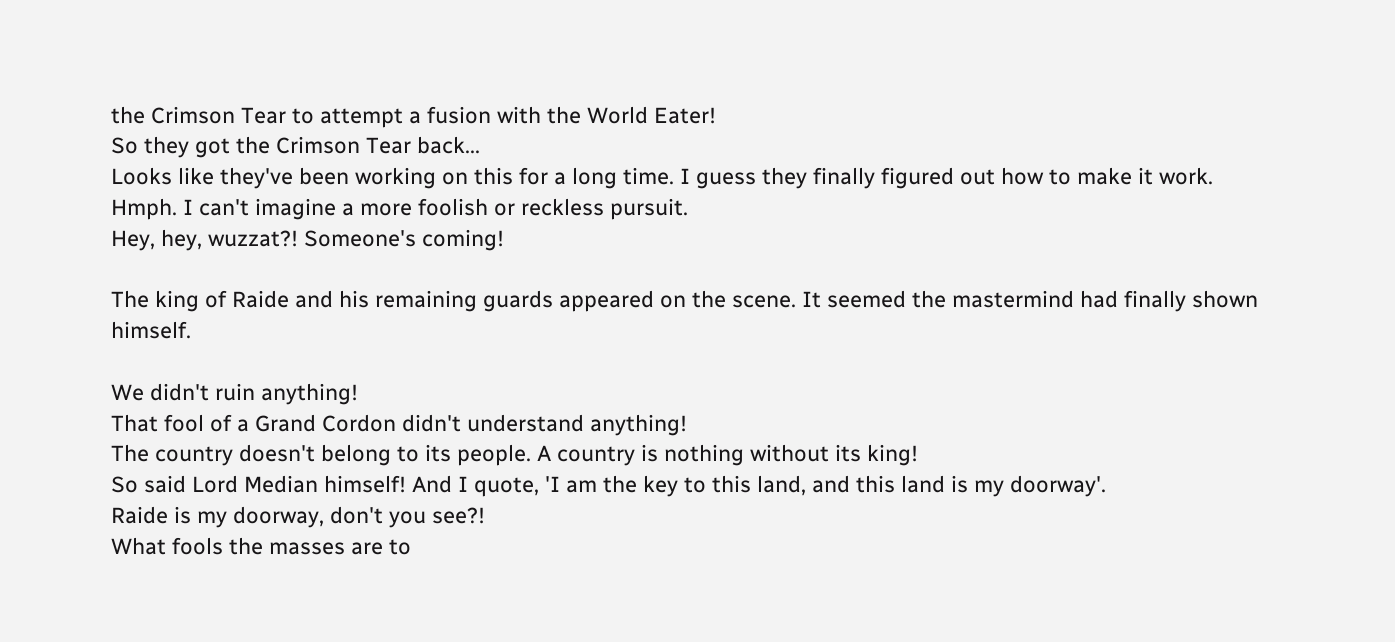the Crimson Tear to attempt a fusion with the World Eater!
So they got the Crimson Tear back...
Looks like they've been working on this for a long time. I guess they finally figured out how to make it work.
Hmph. I can't imagine a more foolish or reckless pursuit.
Hey, hey, wuzzat?! Someone's coming!

The king of Raide and his remaining guards appeared on the scene. It seemed the mastermind had finally shown himself.

We didn't ruin anything!
That fool of a Grand Cordon didn't understand anything!
The country doesn't belong to its people. A country is nothing without its king!
So said Lord Median himself! And I quote, 'I am the key to this land, and this land is my doorway'.
Raide is my doorway, don't you see?!
What fools the masses are to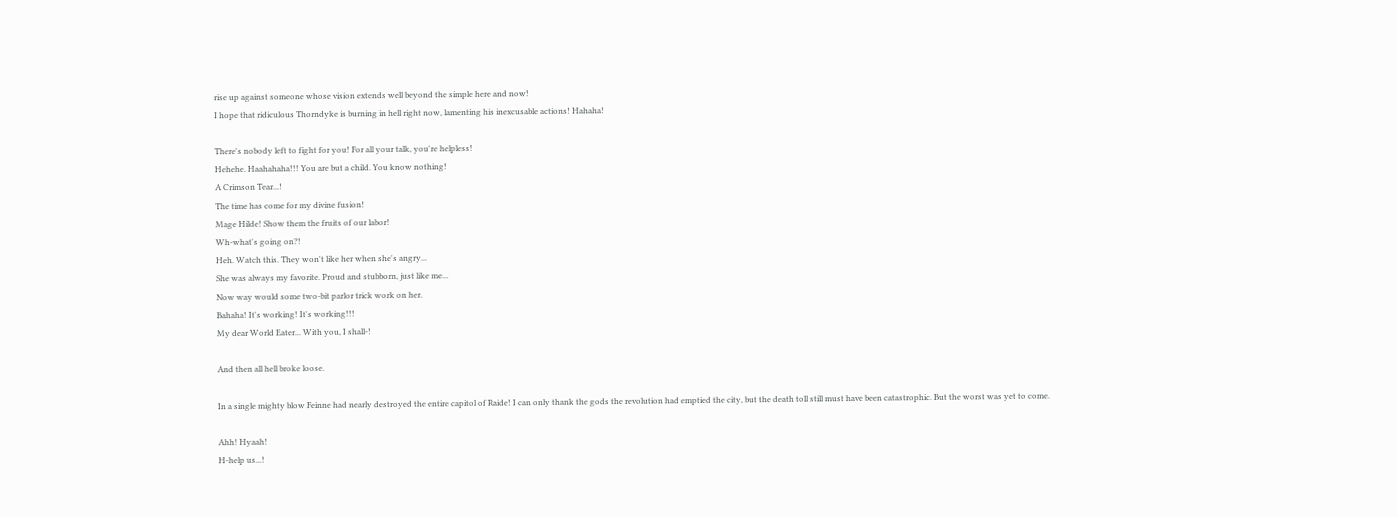rise up against someone whose vision extends well beyond the simple here and now!
I hope that ridiculous Thorndyke is burning in hell right now, lamenting his inexcusable actions! Hahaha!

There's nobody left to fight for you! For all your talk, you're helpless!
Hehehe. Haahahaha!!! You are but a child. You know nothing!
A Crimson Tear...!
The time has come for my divine fusion!
Mage Hilde! Show them the fruits of our labor!
Wh-what's going on?!
Heh. Watch this. They won't like her when she's angry...
She was always my favorite. Proud and stubborn, just like me...
Now way would some two-bit parlor trick work on her.
Bahaha! It's working! It's working!!!
My dear World Eater... With you, I shall-!

And then all hell broke loose.

In a single mighty blow Feinne had nearly destroyed the entire capitol of Raide! I can only thank the gods the revolution had emptied the city, but the death toll still must have been catastrophic. But the worst was yet to come.

Ahh! Hyaah!
H-help us...!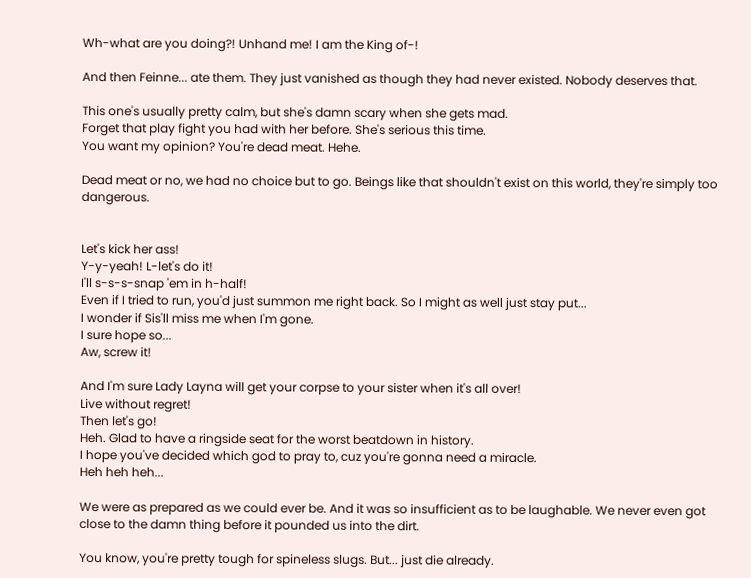Wh-what are you doing?! Unhand me! I am the King of-!

And then Feinne... ate them. They just vanished as though they had never existed. Nobody deserves that.

This one's usually pretty calm, but she's damn scary when she gets mad.
Forget that play fight you had with her before. She's serious this time.
You want my opinion? You're dead meat. Hehe.

Dead meat or no, we had no choice but to go. Beings like that shouldn't exist on this world, they're simply too dangerous.


Let's kick her ass!
Y-y-yeah! L-let's do it!
I'll s-s-s-snap 'em in h-half!
Even if I tried to run, you'd just summon me right back. So I might as well just stay put...
I wonder if Sis'll miss me when I'm gone.
I sure hope so...
Aw, screw it!

And I'm sure Lady Layna will get your corpse to your sister when it's all over!
Live without regret!
Then let's go!
Heh. Glad to have a ringside seat for the worst beatdown in history.
I hope you've decided which god to pray to, cuz you're gonna need a miracle.
Heh heh heh...

We were as prepared as we could ever be. And it was so insufficient as to be laughable. We never even got close to the damn thing before it pounded us into the dirt.

You know, you're pretty tough for spineless slugs. But... just die already.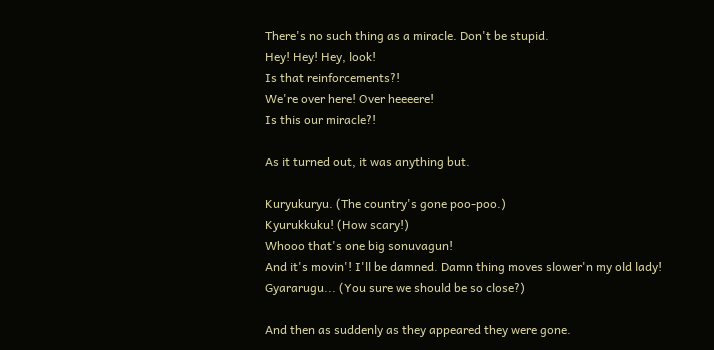There's no such thing as a miracle. Don't be stupid.
Hey! Hey! Hey, look!
Is that reinforcements?!
We're over here! Over heeeere!
Is this our miracle?!

As it turned out, it was anything but.

Kuryukuryu. (The country's gone poo-poo.)
Kyurukkuku! (How scary!)
Whooo that's one big sonuvagun!
And it's movin'! I'll be damned. Damn thing moves slower'n my old lady!
Gyararugu... (You sure we should be so close?)

And then as suddenly as they appeared they were gone.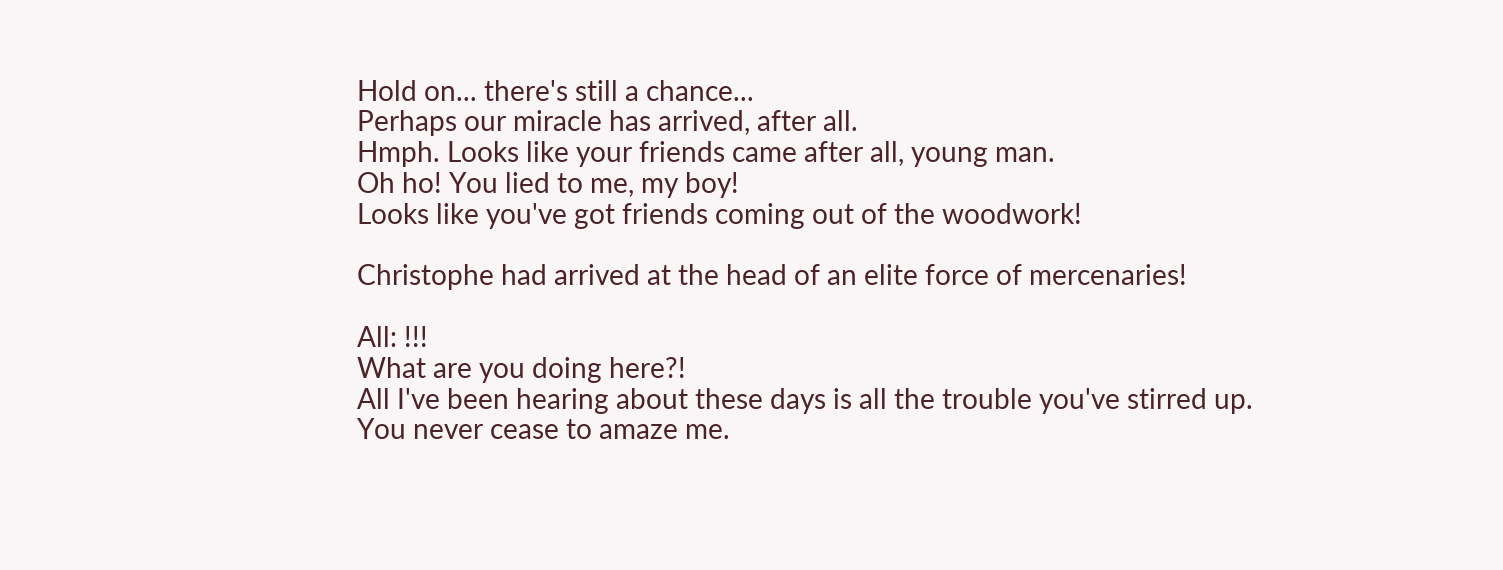Hold on... there's still a chance...
Perhaps our miracle has arrived, after all.
Hmph. Looks like your friends came after all, young man.
Oh ho! You lied to me, my boy!
Looks like you've got friends coming out of the woodwork!

Christophe had arrived at the head of an elite force of mercenaries!

All: !!!
What are you doing here?!
All I've been hearing about these days is all the trouble you've stirred up.
You never cease to amaze me.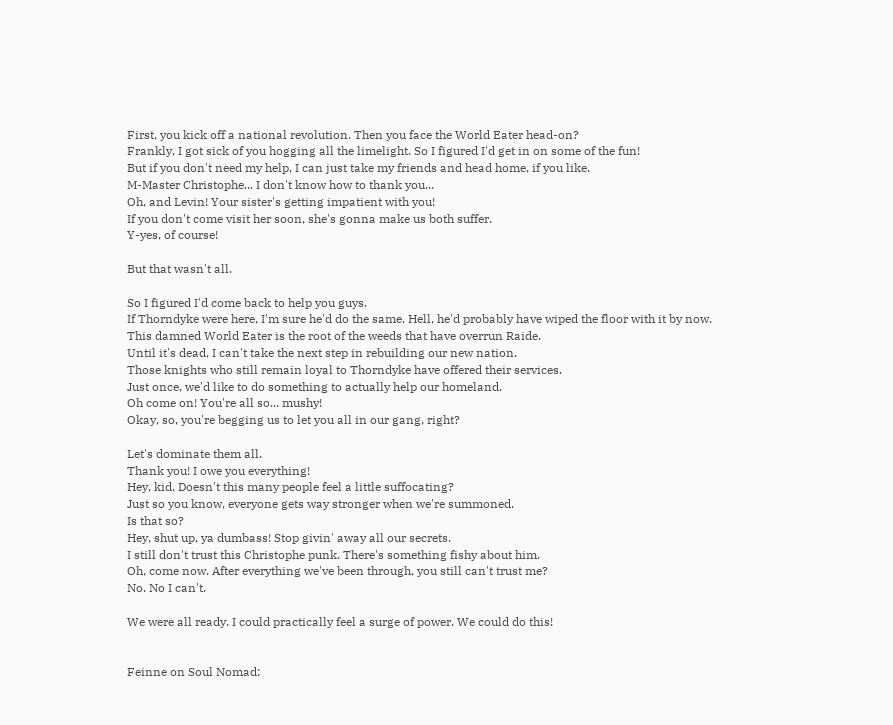First, you kick off a national revolution. Then you face the World Eater head-on?
Frankly, I got sick of you hogging all the limelight. So I figured I'd get in on some of the fun!
But if you don't need my help, I can just take my friends and head home, if you like.
M-Master Christophe... I don't know how to thank you...
Oh, and Levin! Your sister's getting impatient with you!
If you don't come visit her soon, she's gonna make us both suffer.
Y-yes, of course!

But that wasn't all.

So I figured I'd come back to help you guys.
If Thorndyke were here, I'm sure he'd do the same. Hell, he'd probably have wiped the floor with it by now.
This damned World Eater is the root of the weeds that have overrun Raide.
Until it's dead, I can't take the next step in rebuilding our new nation.
Those knights who still remain loyal to Thorndyke have offered their services.
Just once, we'd like to do something to actually help our homeland.
Oh come on! You're all so... mushy!
Okay, so, you're begging us to let you all in our gang, right?

Let's dominate them all.
Thank you! I owe you everything!
Hey, kid. Doesn't this many people feel a little suffocating?
Just so you know, everyone gets way stronger when we're summoned.
Is that so?
Hey, shut up, ya dumbass! Stop givin' away all our secrets.
I still don't trust this Christophe punk. There's something fishy about him.
Oh, come now. After everything we've been through, you still can't trust me?
No. No I can't.

We were all ready. I could practically feel a surge of power. We could do this!


Feinne on Soul Nomad: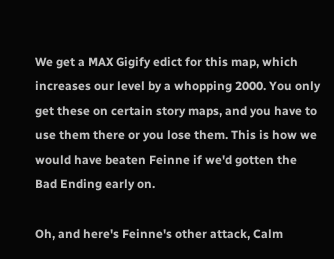We get a MAX Gigify edict for this map, which increases our level by a whopping 2000. You only get these on certain story maps, and you have to use them there or you lose them. This is how we would have beaten Feinne if we'd gotten the Bad Ending early on.

Oh, and here's Feinne's other attack, Calm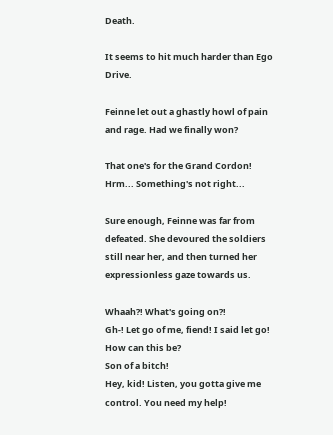Death.

It seems to hit much harder than Ego Drive.

Feinne let out a ghastly howl of pain and rage. Had we finally won?

That one's for the Grand Cordon!
Hrm... Something's not right...

Sure enough, Feinne was far from defeated. She devoured the soldiers still near her, and then turned her expressionless gaze towards us.

Whaah?! What's going on?!
Gh-! Let go of me, fiend! I said let go!
How can this be?
Son of a bitch!
Hey, kid! Listen, you gotta give me control. You need my help!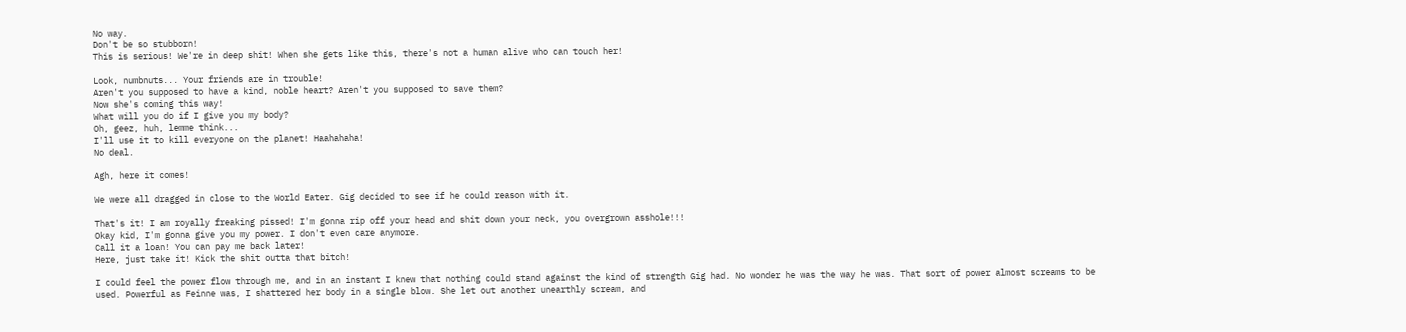No way.
Don't be so stubborn!
This is serious! We're in deep shit! When she gets like this, there's not a human alive who can touch her!

Look, numbnuts... Your friends are in trouble!
Aren't you supposed to have a kind, noble heart? Aren't you supposed to save them?
Now she's coming this way!
What will you do if I give you my body?
Oh, geez, huh, lemme think...
I'll use it to kill everyone on the planet! Haahahaha!
No deal.

Agh, here it comes!

We were all dragged in close to the World Eater. Gig decided to see if he could reason with it.

That's it! I am royally freaking pissed! I'm gonna rip off your head and shit down your neck, you overgrown asshole!!!
Okay kid, I'm gonna give you my power. I don't even care anymore.
Call it a loan! You can pay me back later!
Here, just take it! Kick the shit outta that bitch!

I could feel the power flow through me, and in an instant I knew that nothing could stand against the kind of strength Gig had. No wonder he was the way he was. That sort of power almost screams to be used. Powerful as Feinne was, I shattered her body in a single blow. She let out another unearthly scream, and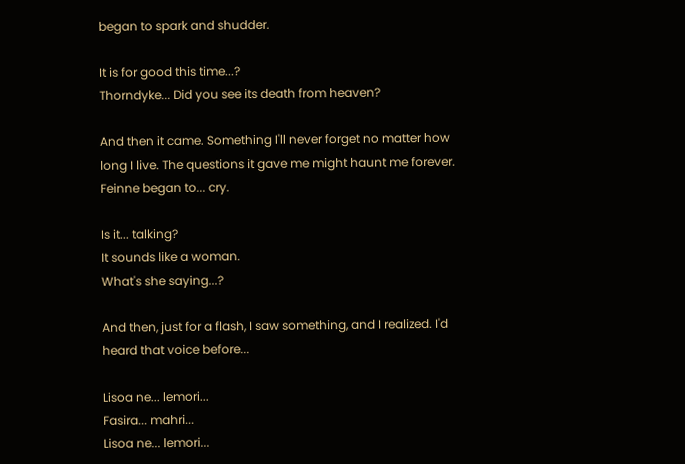began to spark and shudder.

It is for good this time...?
Thorndyke... Did you see its death from heaven?

And then it came. Something I'll never forget no matter how long I live. The questions it gave me might haunt me forever. Feinne began to... cry.

Is it... talking?
It sounds like a woman.
What's she saying...?

And then, just for a flash, I saw something, and I realized. I'd heard that voice before...

Lisoa ne... lemori...
Fasira... mahri...
Lisoa ne... lemori...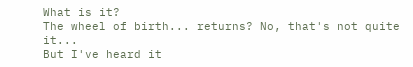What is it?
The wheel of birth... returns? No, that's not quite it...
But I've heard it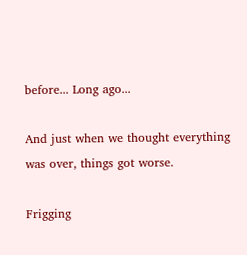before... Long ago...

And just when we thought everything was over, things got worse.

Frigging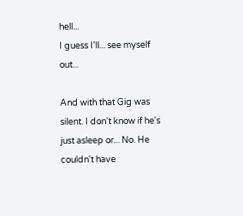hell...
I guess I'll... see myself out...

And with that Gig was silent. I don't know if he's just asleep or... No. He couldn't have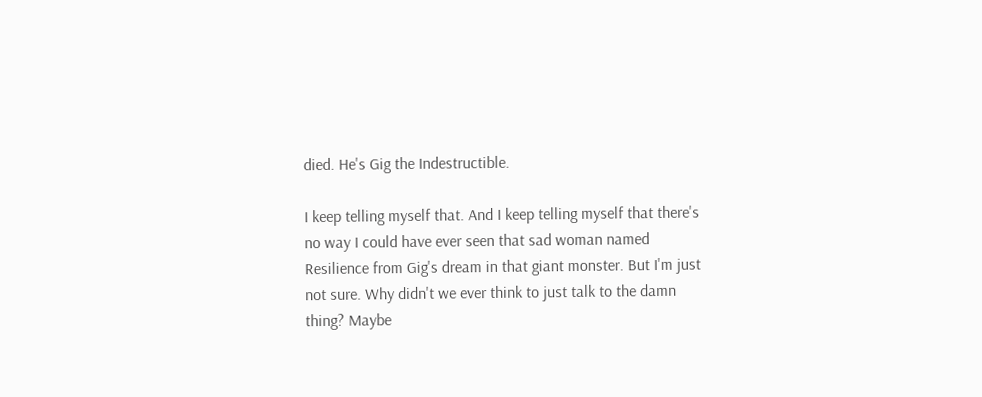died. He's Gig the Indestructible.

I keep telling myself that. And I keep telling myself that there's no way I could have ever seen that sad woman named Resilience from Gig's dream in that giant monster. But I'm just not sure. Why didn't we ever think to just talk to the damn thing? Maybe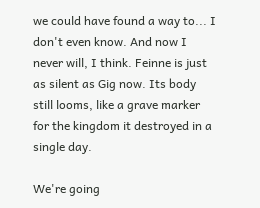we could have found a way to... I don't even know. And now I never will, I think. Feinne is just as silent as Gig now. Its body still looms, like a grave marker for the kingdom it destroyed in a single day.

We're going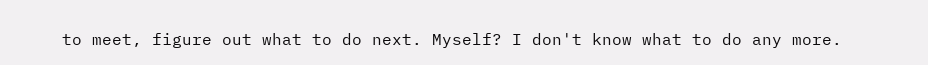to meet, figure out what to do next. Myself? I don't know what to do any more.